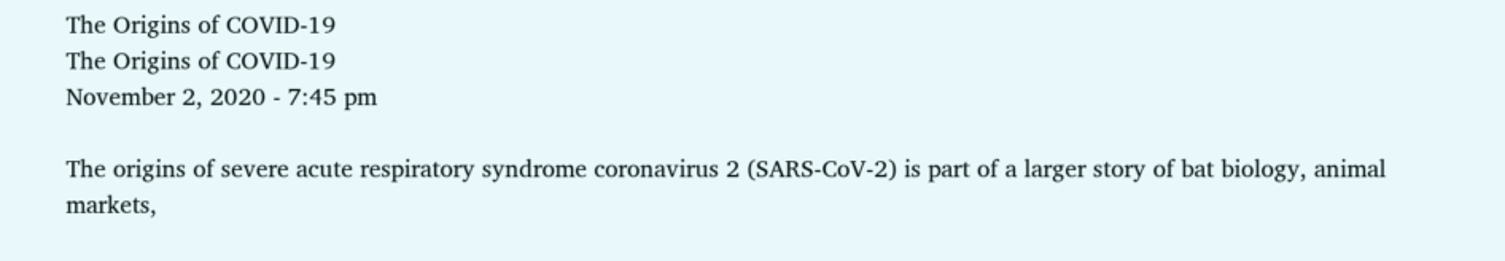The Origins of COVID-19
The Origins of COVID-19
November 2, 2020 - 7:45 pm

The origins of severe acute respiratory syndrome coronavirus 2 (SARS-CoV-2) is part of a larger story of bat biology, animal markets,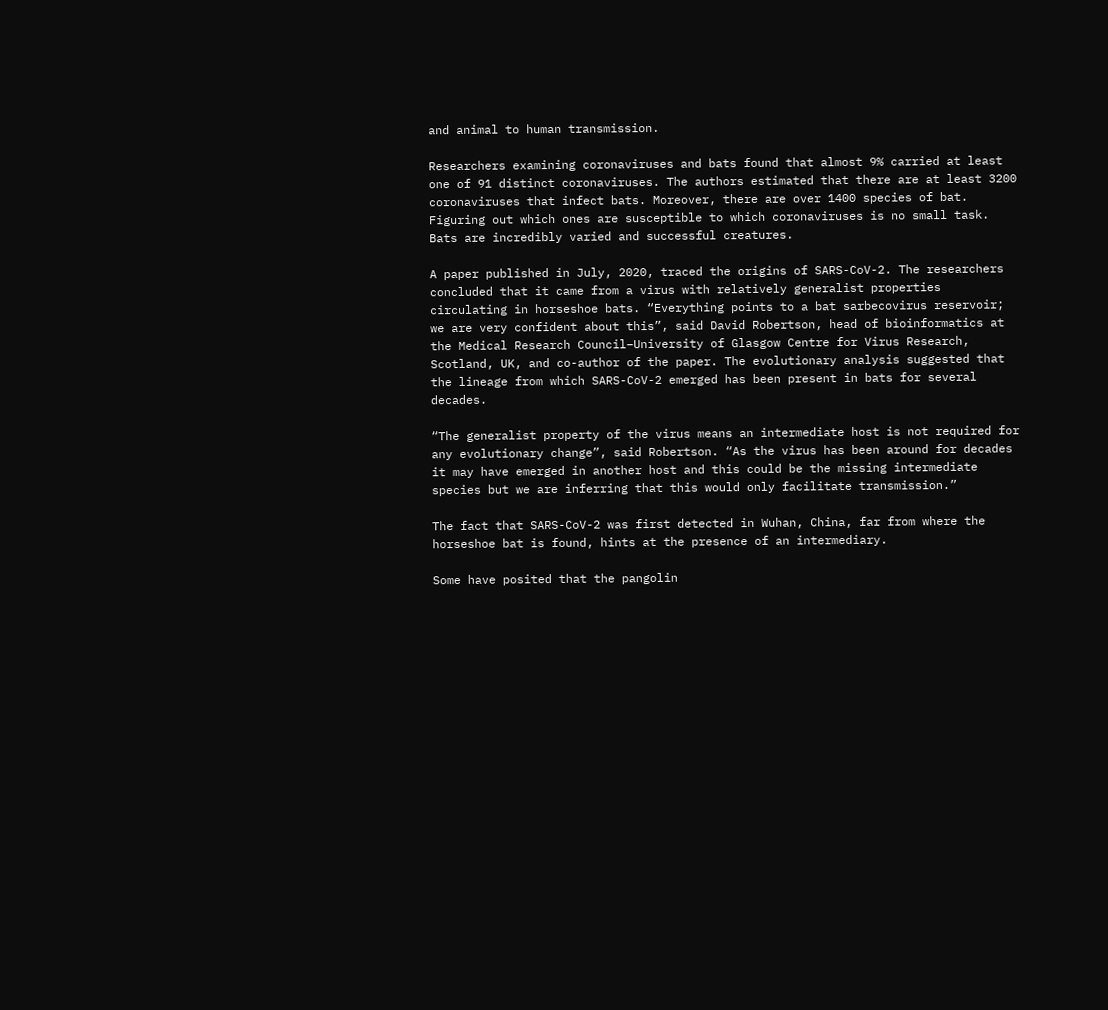and animal to human transmission.

Researchers examining coronaviruses and bats found that almost 9% carried at least one of 91 distinct coronaviruses. The authors estimated that there are at least 3200 coronaviruses that infect bats. Moreover, there are over 1400 species of bat. Figuring out which ones are susceptible to which coronaviruses is no small task. Bats are incredibly varied and successful creatures.

A paper published in July, 2020, traced the origins of SARS-CoV-2. The researchers concluded that it came from a virus with relatively generalist properties circulating in horseshoe bats. “Everything points to a bat sarbecovirus reservoir; we are very confident about this”, said David Robertson, head of bioinformatics at the Medical Research Council–University of Glasgow Centre for Virus Research, Scotland, UK, and co-author of the paper. The evolutionary analysis suggested that the lineage from which SARS-CoV-2 emerged has been present in bats for several decades.

“The generalist property of the virus means an intermediate host is not required for any evolutionary change”, said Robertson. “As the virus has been around for decades it may have emerged in another host and this could be the missing intermediate species but we are inferring that this would only facilitate transmission.”

The fact that SARS-CoV-2 was first detected in Wuhan, China, far from where the horseshoe bat is found, hints at the presence of an intermediary.

Some have posited that the pangolin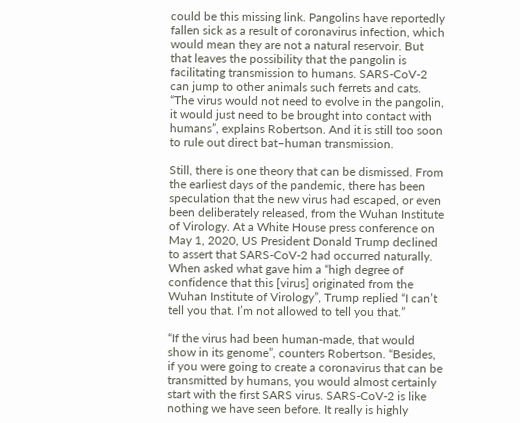could be this missing link. Pangolins have reportedly fallen sick as a result of coronavirus infection, which would mean they are not a natural reservoir. But that leaves the possibility that the pangolin is facilitating transmission to humans. SARS-CoV-2 can jump to other animals such ferrets and cats. “The virus would not need to evolve in the pangolin, it would just need to be brought into contact with humans”, explains Robertson. And it is still too soon to rule out direct bat–human transmission.

Still, there is one theory that can be dismissed. From the earliest days of the pandemic, there has been speculation that the new virus had escaped, or even been deliberately released, from the Wuhan Institute of Virology. At a White House press conference on May 1, 2020, US President Donald Trump declined to assert that SARS-CoV-2 had occurred naturally. When asked what gave him a “high degree of confidence that this [virus] originated from the Wuhan Institute of Virology”, Trump replied “I can’t tell you that. I’m not allowed to tell you that.”

“If the virus had been human-made, that would show in its genome”, counters Robertson. “Besides, if you were going to create a coronavirus that can be transmitted by humans, you would almost certainly start with the first SARS virus. SARS-CoV-2 is like nothing we have seen before. It really is highly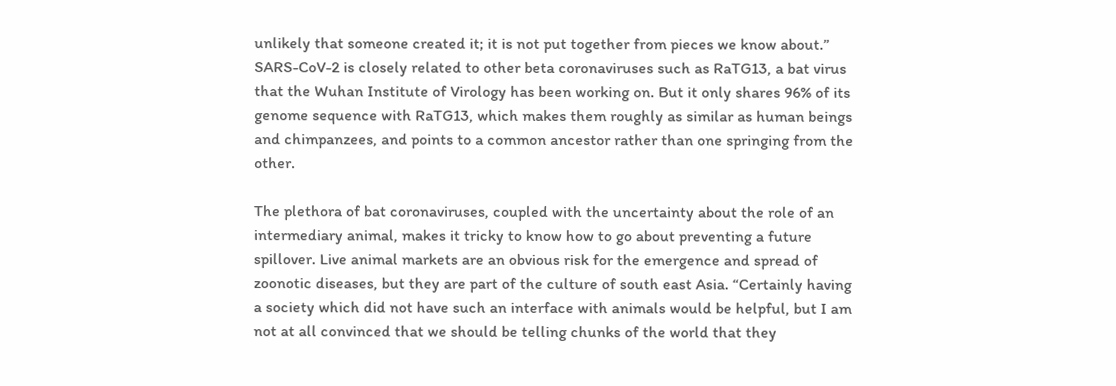unlikely that someone created it; it is not put together from pieces we know about.” SARS-CoV-2 is closely related to other beta coronaviruses such as RaTG13, a bat virus that the Wuhan Institute of Virology has been working on. But it only shares 96% of its genome sequence with RaTG13, which makes them roughly as similar as human beings and chimpanzees, and points to a common ancestor rather than one springing from the other.

The plethora of bat coronaviruses, coupled with the uncertainty about the role of an intermediary animal, makes it tricky to know how to go about preventing a future spillover. Live animal markets are an obvious risk for the emergence and spread of zoonotic diseases, but they are part of the culture of south east Asia. “Certainly having a society which did not have such an interface with animals would be helpful, but I am not at all convinced that we should be telling chunks of the world that they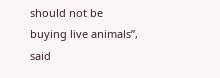should not be buying live animals”, said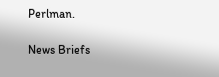Perlman.

News Briefs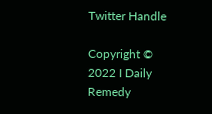Twitter Handle

Copyright © 2022 I Daily Remedy